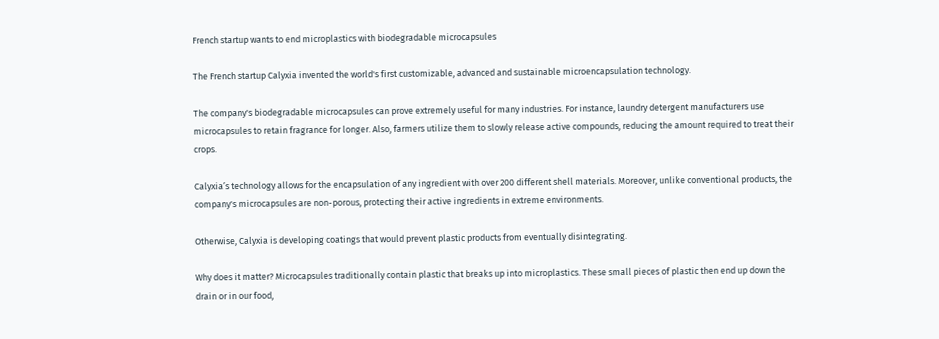French startup wants to end microplastics with biodegradable microcapsules

The French startup Calyxia invented the world's first customizable, advanced and sustainable microencapsulation technology.

The company's biodegradable microcapsules can prove extremely useful for many industries. For instance, laundry detergent manufacturers use microcapsules to retain fragrance for longer. Also, farmers utilize them to slowly release active compounds, reducing the amount required to treat their crops.

Calyxia’s technology allows for the encapsulation of any ingredient with over 200 different shell materials. Moreover, unlike conventional products, the company's microcapsules are non-porous, protecting their active ingredients in extreme environments.

Otherwise, Calyxia is developing coatings that would prevent plastic products from eventually disintegrating.

Why does it matter? Microcapsules traditionally contain plastic that breaks up into microplastics. These small pieces of plastic then end up down the drain or in our food,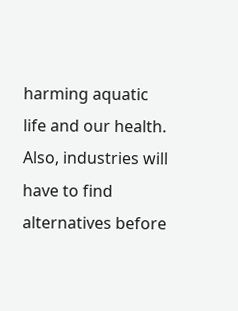harming aquatic life and our health. Also, industries will have to find alternatives before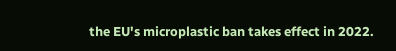the EU's microplastic ban takes effect in 2022.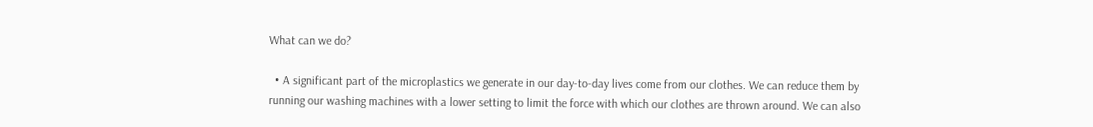What can we do?

  • A significant part of the microplastics we generate in our day-to-day lives come from our clothes. We can reduce them by running our washing machines with a lower setting to limit the force with which our clothes are thrown around. We can also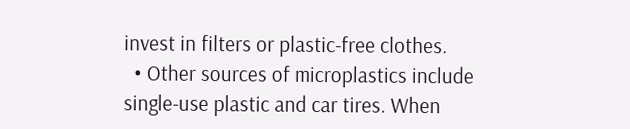invest in filters or plastic-free clothes.
  • Other sources of microplastics include single-use plastic and car tires. When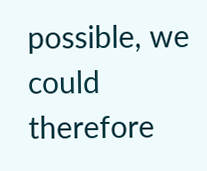possible, we could therefore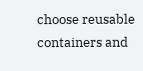choose reusable containers and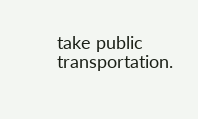take public transportation.